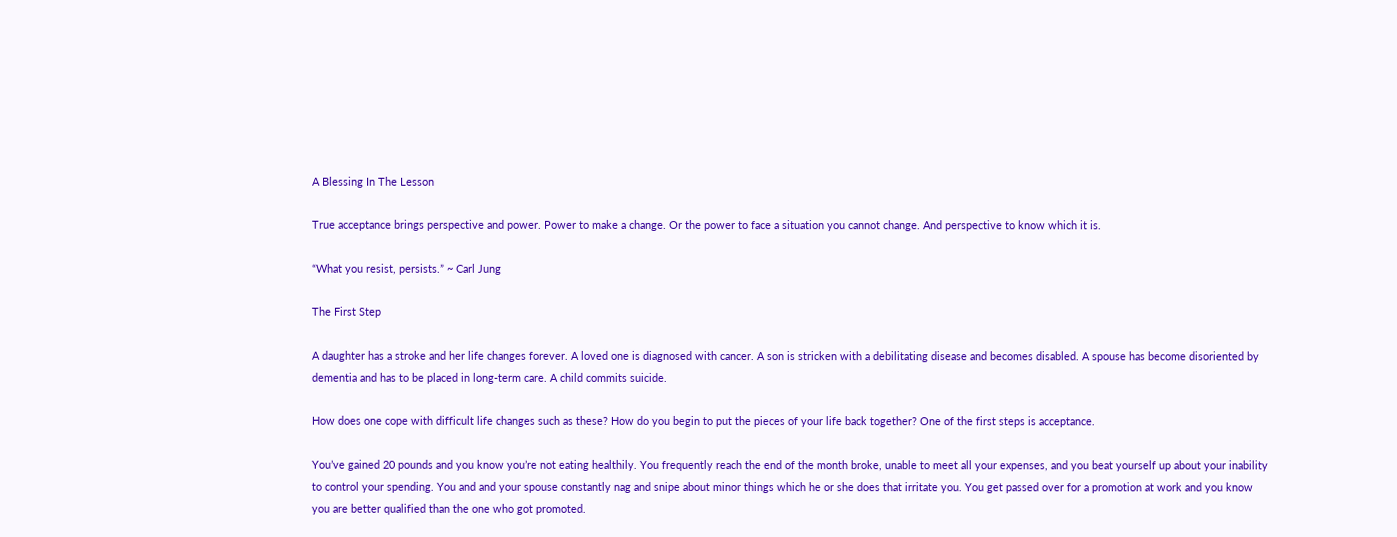A Blessing In The Lesson

True acceptance brings perspective and power. Power to make a change. Or the power to face a situation you cannot change. And perspective to know which it is.

“What you resist, persists.” ~ Carl Jung

The First Step

A daughter has a stroke and her life changes forever. A loved one is diagnosed with cancer. A son is stricken with a debilitating disease and becomes disabled. A spouse has become disoriented by dementia and has to be placed in long-term care. A child commits suicide.

How does one cope with difficult life changes such as these? How do you begin to put the pieces of your life back together? One of the first steps is acceptance.

You’ve gained 20 pounds and you know you’re not eating healthily. You frequently reach the end of the month broke, unable to meet all your expenses, and you beat yourself up about your inability to control your spending. You and and your spouse constantly nag and snipe about minor things which he or she does that irritate you. You get passed over for a promotion at work and you know you are better qualified than the one who got promoted.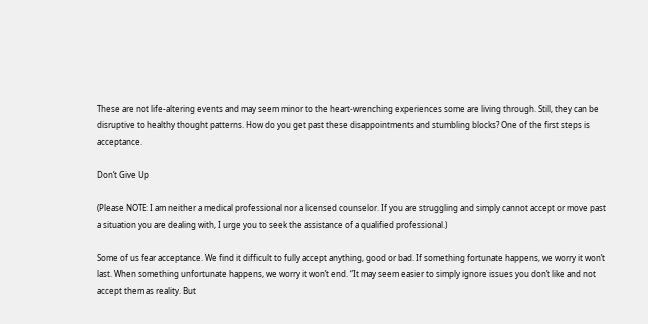These are not life-altering events and may seem minor to the heart-wrenching experiences some are living through. Still, they can be disruptive to healthy thought patterns. How do you get past these disappointments and stumbling blocks? One of the first steps is acceptance.

Don’t Give Up

(Please NOTE: I am neither a medical professional nor a licensed counselor. If you are struggling and simply cannot accept or move past a situation you are dealing with, I urge you to seek the assistance of a qualified professional.)

Some of us fear acceptance. We find it difficult to fully accept anything, good or bad. If something fortunate happens, we worry it won’t last. When something unfortunate happens, we worry it won’t end. “It may seem easier to simply ignore issues you don’t like and not accept them as reality. But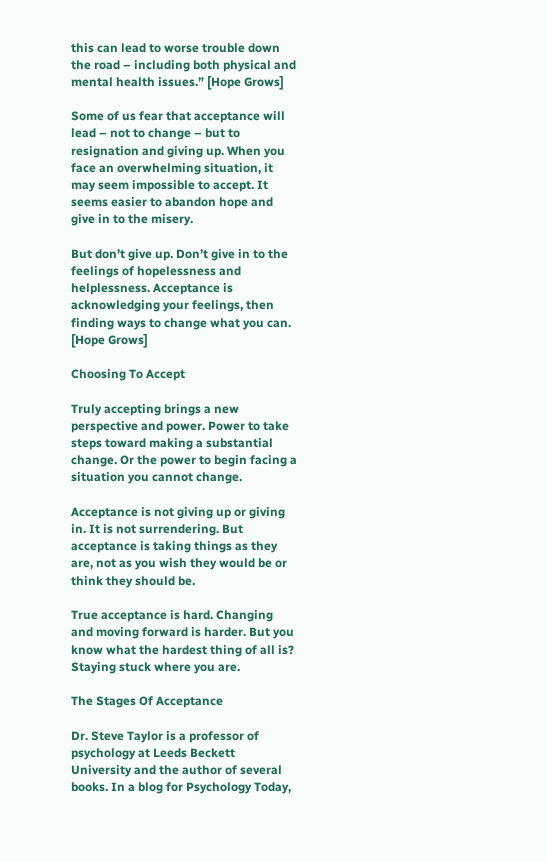this can lead to worse trouble down the road – including both physical and mental health issues.” [Hope Grows]

Some of us fear that acceptance will lead – not to change – but to resignation and giving up. When you face an overwhelming situation, it may seem impossible to accept. It seems easier to abandon hope and give in to the misery.

But don’t give up. Don’t give in to the feelings of hopelessness and helplessness. Acceptance is acknowledging your feelings, then finding ways to change what you can. [Hope Grows]

Choosing To Accept

Truly accepting brings a new perspective and power. Power to take steps toward making a substantial change. Or the power to begin facing a situation you cannot change.

Acceptance is not giving up or giving in. It is not surrendering. But acceptance is taking things as they are, not as you wish they would be or think they should be.

True acceptance is hard. Changing and moving forward is harder. But you know what the hardest thing of all is? Staying stuck where you are.

The Stages Of Acceptance

Dr. Steve Taylor is a professor of psychology at Leeds Beckett University and the author of several books. In a blog for Psychology Today,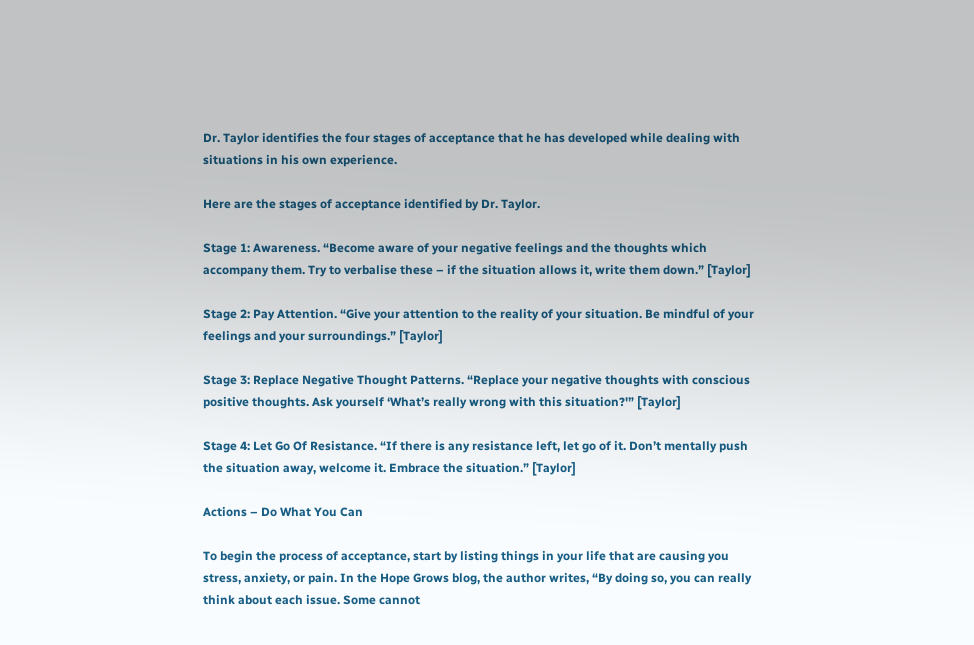Dr. Taylor identifies the four stages of acceptance that he has developed while dealing with situations in his own experience.

Here are the stages of acceptance identified by Dr. Taylor.

Stage 1: Awareness. “Become aware of your negative feelings and the thoughts which accompany them. Try to verbalise these – if the situation allows it, write them down.” [Taylor]

Stage 2: Pay Attention. “Give your attention to the reality of your situation. Be mindful of your feelings and your surroundings.” [Taylor]

Stage 3: Replace Negative Thought Patterns. “Replace your negative thoughts with conscious positive thoughts. Ask yourself ‘What’s really wrong with this situation?'” [Taylor]

Stage 4: Let Go Of Resistance. “If there is any resistance left, let go of it. Don’t mentally push the situation away, welcome it. Embrace the situation.” [Taylor]

Actions – Do What You Can

To begin the process of acceptance, start by listing things in your life that are causing you stress, anxiety, or pain. In the Hope Grows blog, the author writes, “By doing so, you can really think about each issue. Some cannot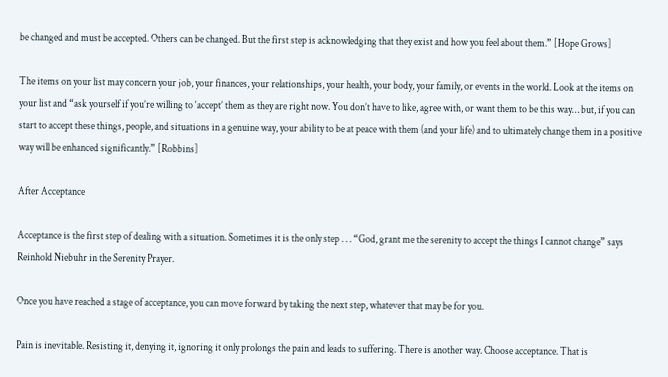be changed and must be accepted. Others can be changed. But the first step is acknowledging that they exist and how you feel about them.” [Hope Grows]

The items on your list may concern your job, your finances, your relationships, your health, your body, your family, or events in the world. Look at the items on your list and “ask yourself if you’re willing to ‘accept’ them as they are right now. You don’t have to like, agree with, or want them to be this way… but, if you can start to accept these things, people, and situations in a genuine way, your ability to be at peace with them (and your life) and to ultimately change them in a positive way will be enhanced significantly.” [Robbins]

After Acceptance

Acceptance is the first step of dealing with a situation. Sometimes it is the only step . . . “God, grant me the serenity to accept the things I cannot change” says Reinhold Niebuhr in the Serenity Prayer.

Once you have reached a stage of acceptance, you can move forward by taking the next step, whatever that may be for you.

Pain is inevitable. Resisting it, denying it, ignoring it only prolongs the pain and leads to suffering. There is another way. Choose acceptance. That is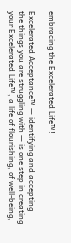embracing the Excelerated Life™!

Excelerated Acceptance™ — identifying and accepting the things you are struggling with — is one step in creating your Excelerated Life™, a life of flourishing, of well-being,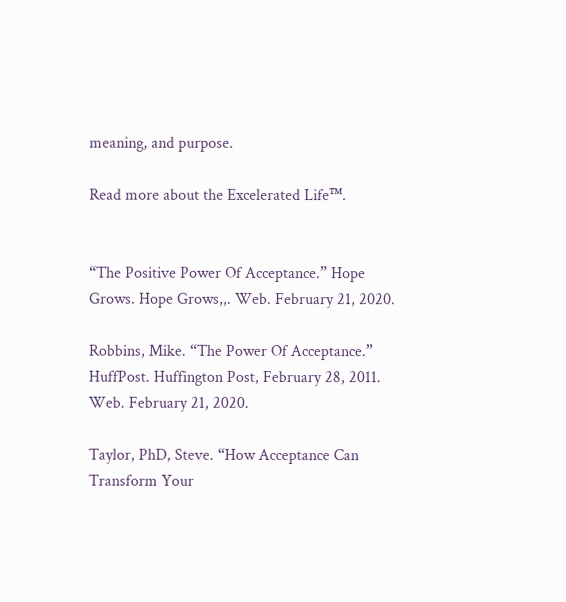meaning, and purpose.

Read more about the Excelerated Life™.


“The Positive Power Of Acceptance.” Hope Grows. Hope Grows,,. Web. February 21, 2020.

Robbins, Mike. “The Power Of Acceptance.” HuffPost. Huffington Post, February 28, 2011. Web. February 21, 2020.

Taylor, PhD, Steve. “How Acceptance Can Transform Your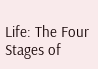Life: The Four Stages of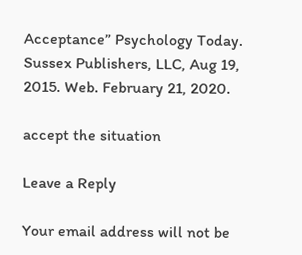Acceptance” Psychology Today. Sussex Publishers, LLC, Aug 19, 2015. Web. February 21, 2020.

accept the situation

Leave a Reply

Your email address will not be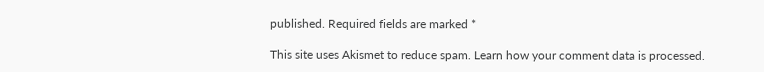published. Required fields are marked *

This site uses Akismet to reduce spam. Learn how your comment data is processed.